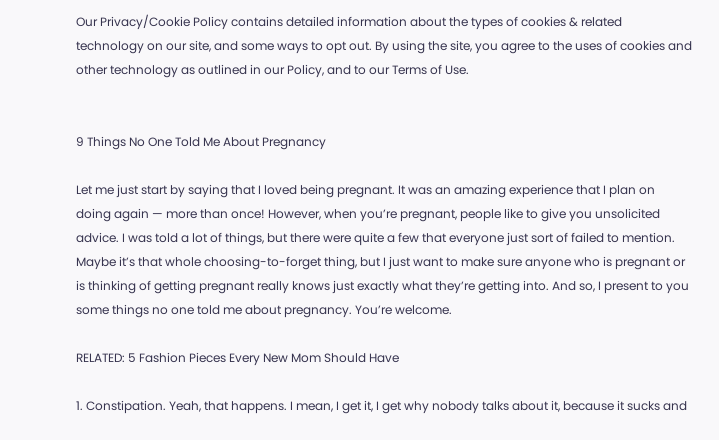Our Privacy/Cookie Policy contains detailed information about the types of cookies & related technology on our site, and some ways to opt out. By using the site, you agree to the uses of cookies and other technology as outlined in our Policy, and to our Terms of Use.


9 Things No One Told Me About Pregnancy

Let me just start by saying that I loved being pregnant. It was an amazing experience that I plan on doing again — more than once! However, when you’re pregnant, people like to give you unsolicited advice. I was told a lot of things, but there were quite a few that everyone just sort of failed to mention. Maybe it’s that whole choosing-to-forget thing, but I just want to make sure anyone who is pregnant or is thinking of getting pregnant really knows just exactly what they’re getting into. And so, I present to you some things no one told me about pregnancy. You’re welcome.

RELATED: 5 Fashion Pieces Every New Mom Should Have

1. Constipation. Yeah, that happens. I mean, I get it, I get why nobody talks about it, because it sucks and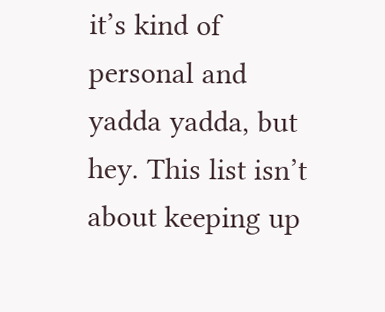it’s kind of personal and yadda yadda, but hey. This list isn’t about keeping up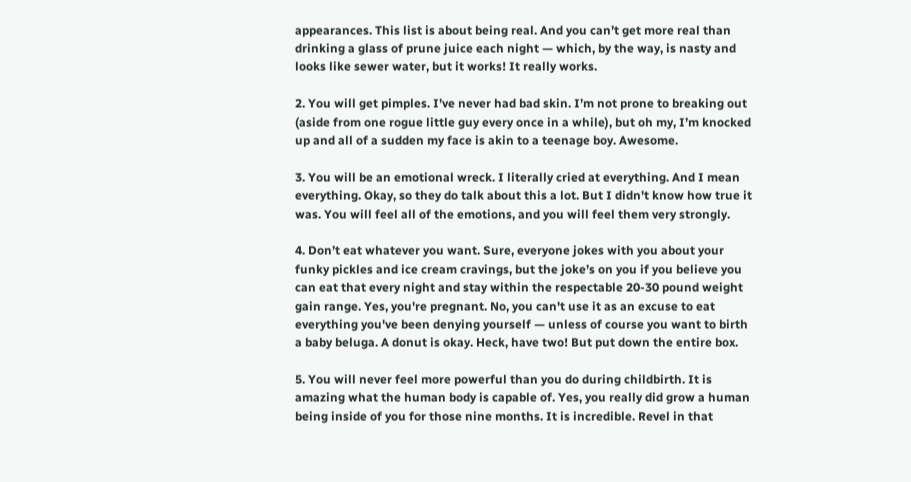appearances. This list is about being real. And you can’t get more real than drinking a glass of prune juice each night — which, by the way, is nasty and looks like sewer water, but it works! It really works.

2. You will get pimples. I’ve never had bad skin. I’m not prone to breaking out (aside from one rogue little guy every once in a while), but oh my, I’m knocked up and all of a sudden my face is akin to a teenage boy. Awesome.

3. You will be an emotional wreck. I literally cried at everything. And I mean everything. Okay, so they do talk about this a lot. But I didn't know how true it was. You will feel all of the emotions, and you will feel them very strongly.

4. Don’t eat whatever you want. Sure, everyone jokes with you about your funky pickles and ice cream cravings, but the joke’s on you if you believe you can eat that every night and stay within the respectable 20-30 pound weight gain range. Yes, you're pregnant. No, you can't use it as an excuse to eat everything you've been denying yourself — unless of course you want to birth a baby beluga. A donut is okay. Heck, have two! But put down the entire box.

5. You will never feel more powerful than you do during childbirth. It is amazing what the human body is capable of. Yes, you really did grow a human being inside of you for those nine months. It is incredible. Revel in that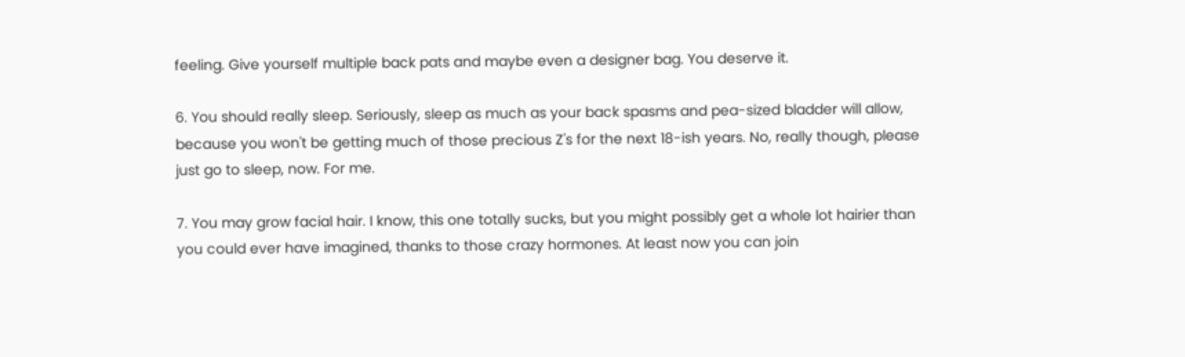feeling. Give yourself multiple back pats and maybe even a designer bag. You deserve it.

6. You should really sleep. Seriously, sleep as much as your back spasms and pea-sized bladder will allow, because you won't be getting much of those precious Z's for the next 18-ish years. No, really though, please just go to sleep, now. For me.

7. You may grow facial hair. I know, this one totally sucks, but you might possibly get a whole lot hairier than you could ever have imagined, thanks to those crazy hormones. At least now you can join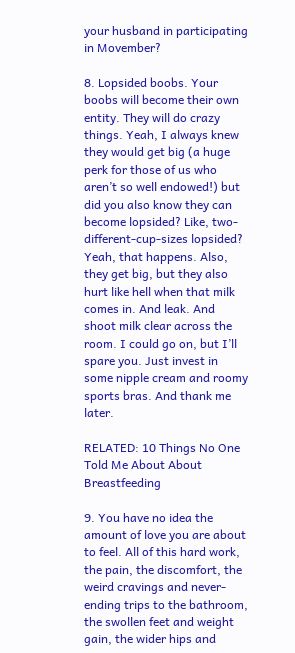your husband in participating in Movember?

8. Lopsided boobs. Your boobs will become their own entity. They will do crazy things. Yeah, I always knew they would get big (a huge perk for those of us who aren’t so well endowed!) but did you also know they can become lopsided? Like, two-different-cup-sizes lopsided? Yeah, that happens. Also, they get big, but they also hurt like hell when that milk comes in. And leak. And shoot milk clear across the room. I could go on, but I’ll spare you. Just invest in some nipple cream and roomy sports bras. And thank me later.

RELATED: 10 Things No One Told Me About About Breastfeeding

9. You have no idea the amount of love you are about to feel. All of this hard work, the pain, the discomfort, the weird cravings and never-ending trips to the bathroom, the swollen feet and weight gain, the wider hips and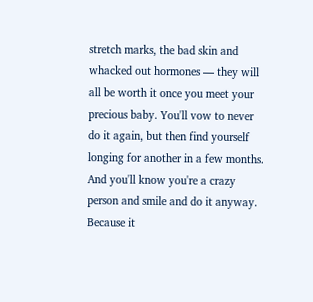stretch marks, the bad skin and whacked out hormones — they will all be worth it once you meet your precious baby. You'll vow to never do it again, but then find yourself longing for another in a few months. And you'll know you're a crazy person and smile and do it anyway. Because it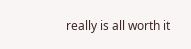really is all worth it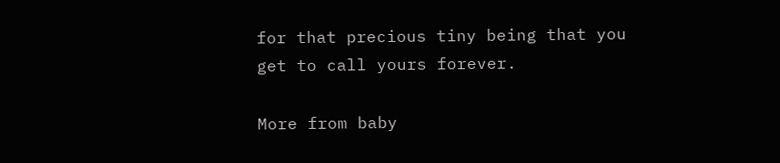for that precious tiny being that you get to call yours forever.

More from baby